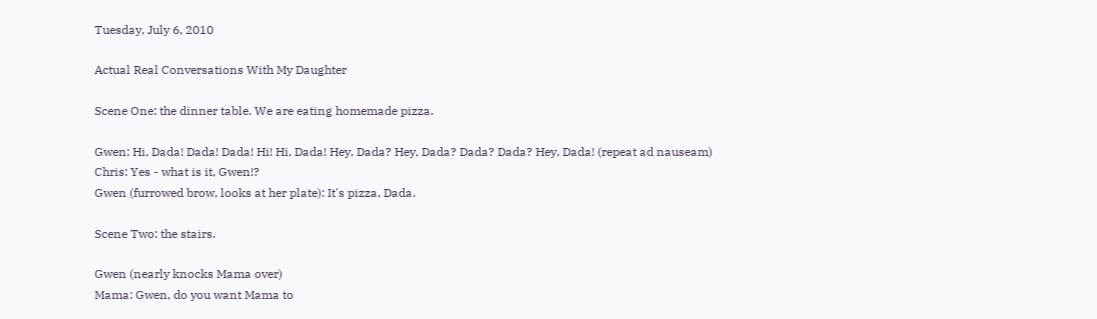Tuesday, July 6, 2010

Actual Real Conversations With My Daughter

Scene One: the dinner table. We are eating homemade pizza.

Gwen: Hi, Dada! Dada! Dada! Hi! Hi, Dada! Hey, Dada? Hey, Dada? Dada? Dada? Hey, Dada! (repeat ad nauseam)
Chris: Yes - what is it, Gwen!?
Gwen (furrowed brow, looks at her plate): It's pizza, Dada.

Scene Two: the stairs.

Gwen (nearly knocks Mama over)
Mama: Gwen, do you want Mama to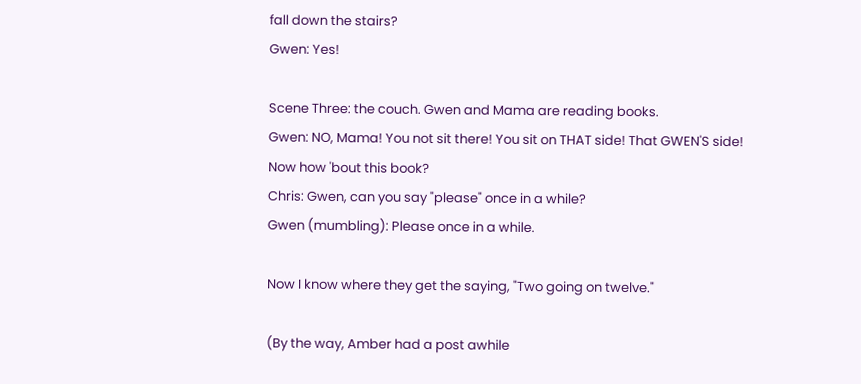fall down the stairs?
Gwen: Yes!

Scene Three: the couch. Gwen and Mama are reading books.
Gwen: NO, Mama! You not sit there! You sit on THAT side! That GWEN'S side! Now how 'bout this book?
Chris: Gwen, can you say "please" once in a while?
Gwen (mumbling): Please once in a while.

Now I know where they get the saying, "Two going on twelve."

(By the way, Amber had a post awhile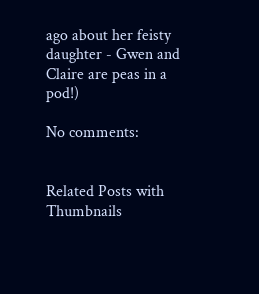ago about her feisty daughter - Gwen and Claire are peas in a pod!)

No comments:


Related Posts with Thumbnails